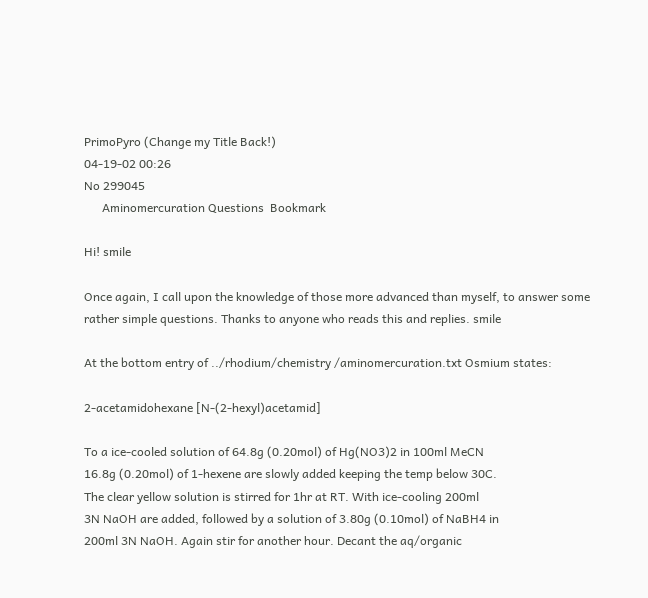PrimoPyro (Change my Title Back!)
04-19-02 00:26
No 299045
      Aminomercuration Questions  Bookmark

Hi! smile

Once again, I call upon the knowledge of those more advanced than myself, to answer some rather simple questions. Thanks to anyone who reads this and replies. smile

At the bottom entry of ../rhodium/chemistry /aminomercuration.txt Osmium states:

2-acetamidohexane [N-(2-hexyl)acetamid]

To a ice-cooled solution of 64.8g (0.20mol) of Hg(NO3)2 in 100ml MeCN
16.8g (0.20mol) of 1-hexene are slowly added keeping the temp below 30C.
The clear yellow solution is stirred for 1hr at RT. With ice-cooling 200ml
3N NaOH are added, followed by a solution of 3.80g (0.10mol) of NaBH4 in
200ml 3N NaOH. Again stir for another hour. Decant the aq/organic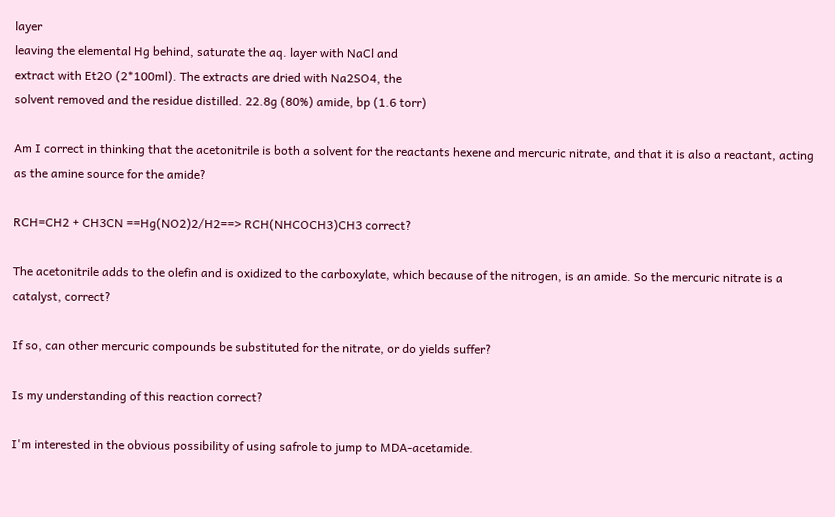layer
leaving the elemental Hg behind, saturate the aq. layer with NaCl and
extract with Et2O (2*100ml). The extracts are dried with Na2SO4, the
solvent removed and the residue distilled. 22.8g (80%) amide, bp (1.6 torr)

Am I correct in thinking that the acetonitrile is both a solvent for the reactants hexene and mercuric nitrate, and that it is also a reactant, acting as the amine source for the amide?

RCH=CH2 + CH3CN ==Hg(NO2)2/H2==> RCH(NHCOCH3)CH3 correct?

The acetonitrile adds to the olefin and is oxidized to the carboxylate, which because of the nitrogen, is an amide. So the mercuric nitrate is a catalyst, correct?

If so, can other mercuric compounds be substituted for the nitrate, or do yields suffer?

Is my understanding of this reaction correct?

I'm interested in the obvious possibility of using safrole to jump to MDA-acetamide.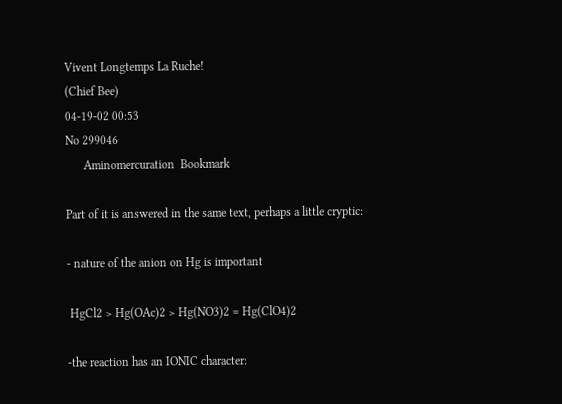Vivent Longtemps La Ruche!
(Chief Bee)
04-19-02 00:53
No 299046
      Aminomercuration  Bookmark

Part of it is answered in the same text, perhaps a little cryptic:

- nature of the anion on Hg is important

 HgCl2 > Hg(OAc)2 > Hg(NO3)2 = Hg(ClO4)2

-the reaction has an IONIC character: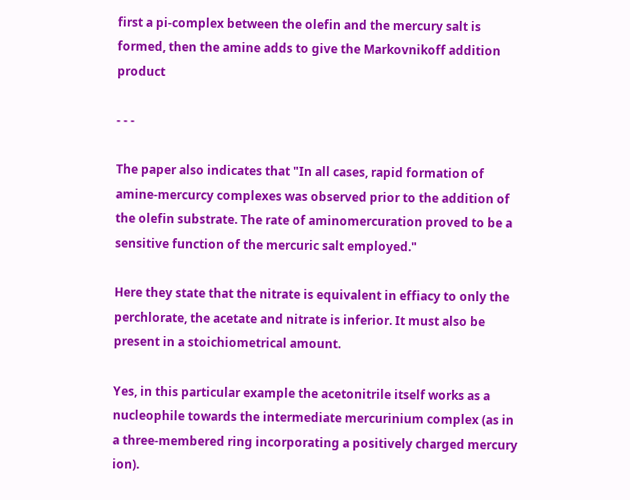first a pi-complex between the olefin and the mercury salt is formed, then the amine adds to give the Markovnikoff addition product

- - -

The paper also indicates that "In all cases, rapid formation of amine-mercurcy complexes was observed prior to the addition of the olefin substrate. The rate of aminomercuration proved to be a sensitive function of the mercuric salt employed."

Here they state that the nitrate is equivalent in effiacy to only the perchlorate, the acetate and nitrate is inferior. It must also be present in a stoichiometrical amount.

Yes, in this particular example the acetonitrile itself works as a nucleophile towards the intermediate mercurinium complex (as in a three-membered ring incorporating a positively charged mercury ion).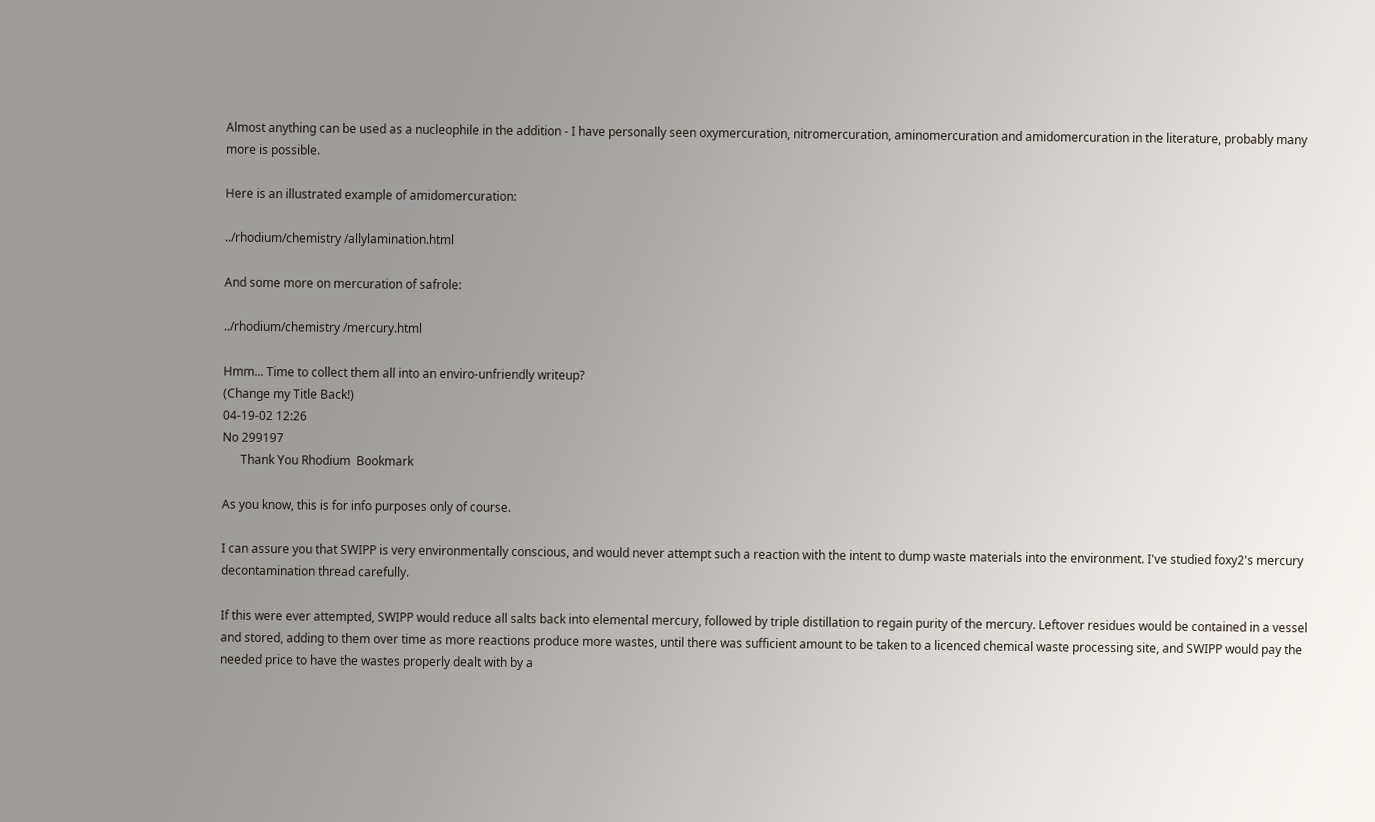Almost anything can be used as a nucleophile in the addition - I have personally seen oxymercuration, nitromercuration, aminomercuration and amidomercuration in the literature, probably many more is possible.

Here is an illustrated example of amidomercuration:

../rhodium/chemistry /allylamination.html

And some more on mercuration of safrole:

../rhodium/chemistry /mercury.html

Hmm... Time to collect them all into an enviro-unfriendly writeup?
(Change my Title Back!)
04-19-02 12:26
No 299197
      Thank You Rhodium  Bookmark

As you know, this is for info purposes only of course.

I can assure you that SWIPP is very environmentally conscious, and would never attempt such a reaction with the intent to dump waste materials into the environment. I've studied foxy2's mercury decontamination thread carefully.

If this were ever attempted, SWIPP would reduce all salts back into elemental mercury, followed by triple distillation to regain purity of the mercury. Leftover residues would be contained in a vessel and stored, adding to them over time as more reactions produce more wastes, until there was sufficient amount to be taken to a licenced chemical waste processing site, and SWIPP would pay the needed price to have the wastes properly dealt with by a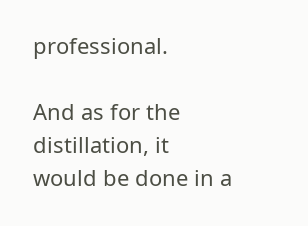professional.

And as for the distillation, it would be done in a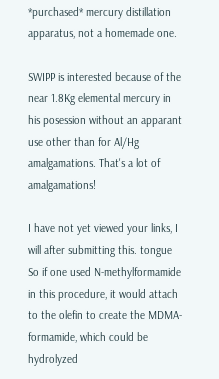*purchased* mercury distillation apparatus, not a homemade one.

SWIPP is interested because of the near 1.8Kg elemental mercury in his posession without an apparant use other than for Al/Hg amalgamations. That's a lot of amalgamations!

I have not yet viewed your links, I will after submitting this. tongue So if one used N-methylformamide in this procedure, it would attach to the olefin to create the MDMA-formamide, which could be hydrolyzed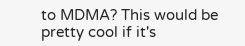to MDMA? This would be pretty cool if it's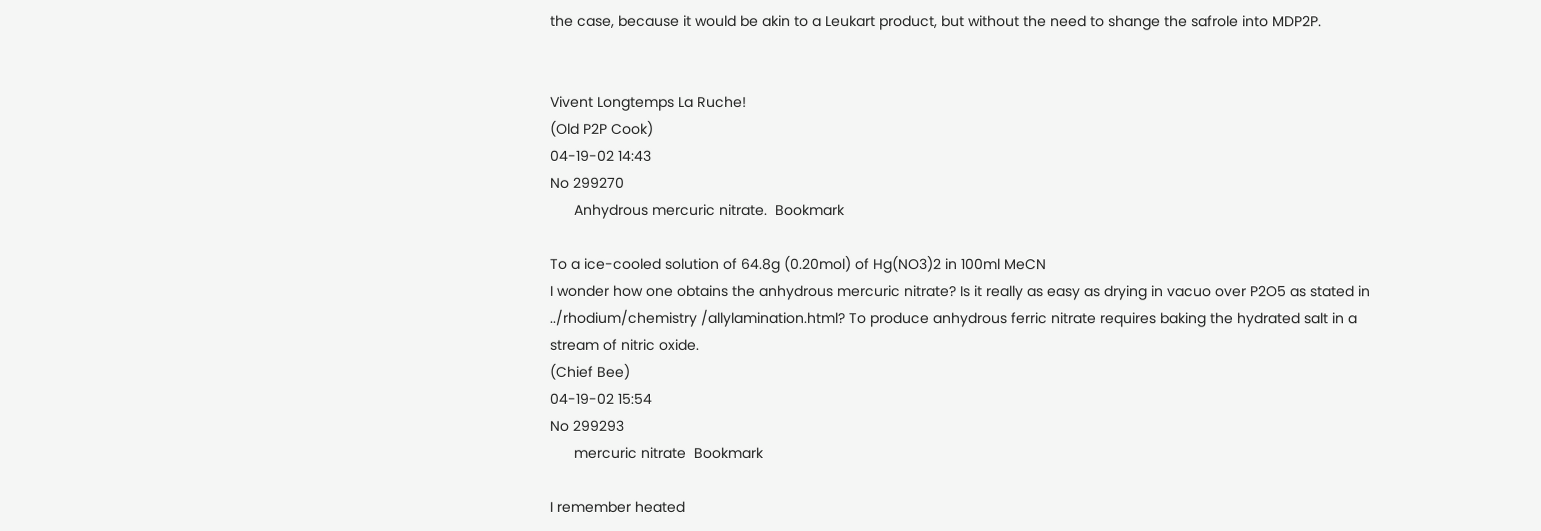the case, because it would be akin to a Leukart product, but without the need to shange the safrole into MDP2P.


Vivent Longtemps La Ruche!
(Old P2P Cook)
04-19-02 14:43
No 299270
      Anhydrous mercuric nitrate.  Bookmark

To a ice-cooled solution of 64.8g (0.20mol) of Hg(NO3)2 in 100ml MeCN
I wonder how one obtains the anhydrous mercuric nitrate? Is it really as easy as drying in vacuo over P2O5 as stated in ../rhodium/chemistry /allylamination.html? To produce anhydrous ferric nitrate requires baking the hydrated salt in a stream of nitric oxide.
(Chief Bee)
04-19-02 15:54
No 299293
      mercuric nitrate  Bookmark

I remember heated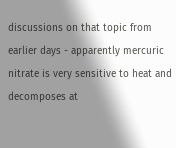discussions on that topic from earlier days - apparently mercuric nitrate is very sensitive to heat and decomposes at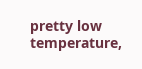pretty low temperature,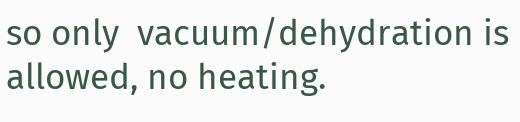so only  vacuum/dehydration is allowed, no heating.